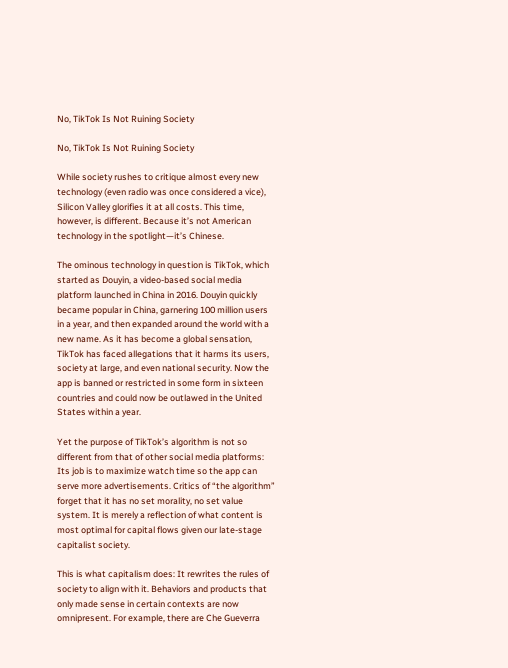No, TikTok Is Not Ruining Society

No, TikTok Is Not Ruining Society

While society rushes to critique almost every new technology (even radio was once considered a vice), Silicon Valley glorifies it at all costs. This time, however, is different. Because it’s not American technology in the spotlight—it’s Chinese.

The ominous technology in question is TikTok, which started as Douyin, a video-based social media platform launched in China in 2016. Douyin quickly became popular in China, garnering 100 million users in a year, and then expanded around the world with a new name. As it has become a global sensation, TikTok has faced allegations that it harms its users, society at large, and even national security. Now the app is banned or restricted in some form in sixteen countries and could now be outlawed in the United States within a year.

Yet the purpose of TikTok’s algorithm is not so different from that of other social media platforms: Its job is to maximize watch time so the app can serve more advertisements. Critics of “the algorithm” forget that it has no set morality, no set value system. It is merely a reflection of what content is most optimal for capital flows given our late-stage capitalist society.

This is what capitalism does: It rewrites the rules of society to align with it. Behaviors and products that only made sense in certain contexts are now omnipresent. For example, there are Che Gueverra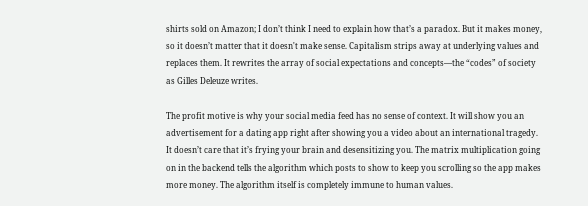shirts sold on Amazon; I don’t think I need to explain how that’s a paradox. But it makes money, so it doesn’t matter that it doesn't make sense. Capitalism strips away at underlying values and replaces them. It rewrites the array of social expectations and concepts—the “codes” of society as Gilles Deleuze writes.

The profit motive is why your social media feed has no sense of context. It will show you an advertisement for a dating app right after showing you a video about an international tragedy. It doesn’t care that it’s frying your brain and desensitizing you. The matrix multiplication going on in the backend tells the algorithm which posts to show to keep you scrolling so the app makes more money. The algorithm itself is completely immune to human values.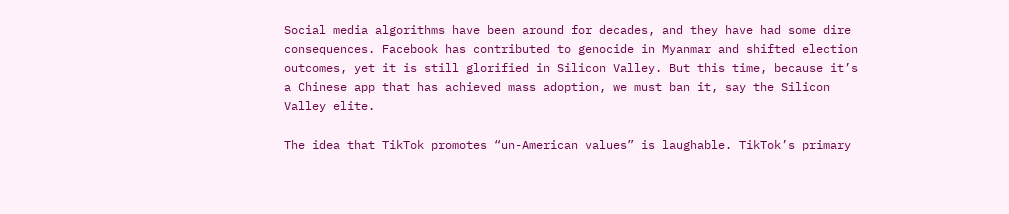Social media algorithms have been around for decades, and they have had some dire consequences. Facebook has contributed to genocide in Myanmar and shifted election outcomes, yet it is still glorified in Silicon Valley. But this time, because it’s a Chinese app that has achieved mass adoption, we must ban it, say the Silicon Valley elite.

The idea that TikTok promotes “un-American values” is laughable. TikTok’s primary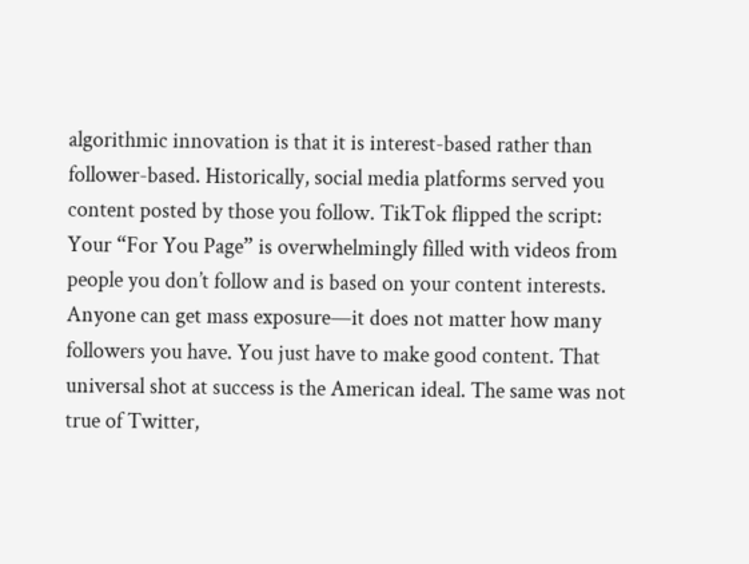algorithmic innovation is that it is interest-based rather than follower-based. Historically, social media platforms served you content posted by those you follow. TikTok flipped the script: Your “For You Page” is overwhelmingly filled with videos from people you don’t follow and is based on your content interests. Anyone can get mass exposure—it does not matter how many followers you have. You just have to make good content. That universal shot at success is the American ideal. The same was not true of Twitter,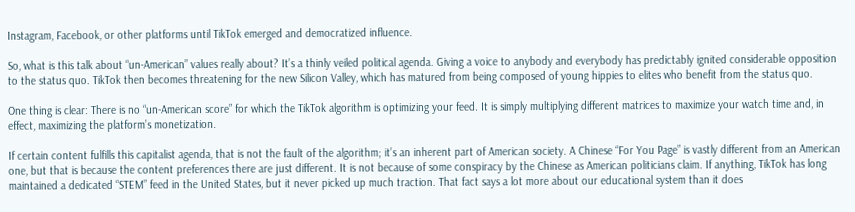Instagram, Facebook, or other platforms until TikTok emerged and democratized influence.

So, what is this talk about “un-American” values really about? It’s a thinly veiled political agenda. Giving a voice to anybody and everybody has predictably ignited considerable opposition to the status quo. TikTok then becomes threatening for the new Silicon Valley, which has matured from being composed of young hippies to elites who benefit from the status quo.

One thing is clear: There is no “un-American score” for which the TikTok algorithm is optimizing your feed. It is simply multiplying different matrices to maximize your watch time and, in effect, maximizing the platform’s monetization.

If certain content fulfills this capitalist agenda, that is not the fault of the algorithm; it’s an inherent part of American society. A Chinese “For You Page” is vastly different from an American one, but that is because the content preferences there are just different. It is not because of some conspiracy by the Chinese as American politicians claim. If anything, TikTok has long maintained a dedicated “STEM” feed in the United States, but it never picked up much traction. That fact says a lot more about our educational system than it does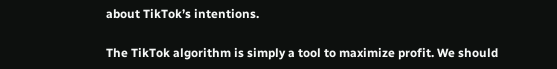about TikTok’s intentions.

The TikTok algorithm is simply a tool to maximize profit. We should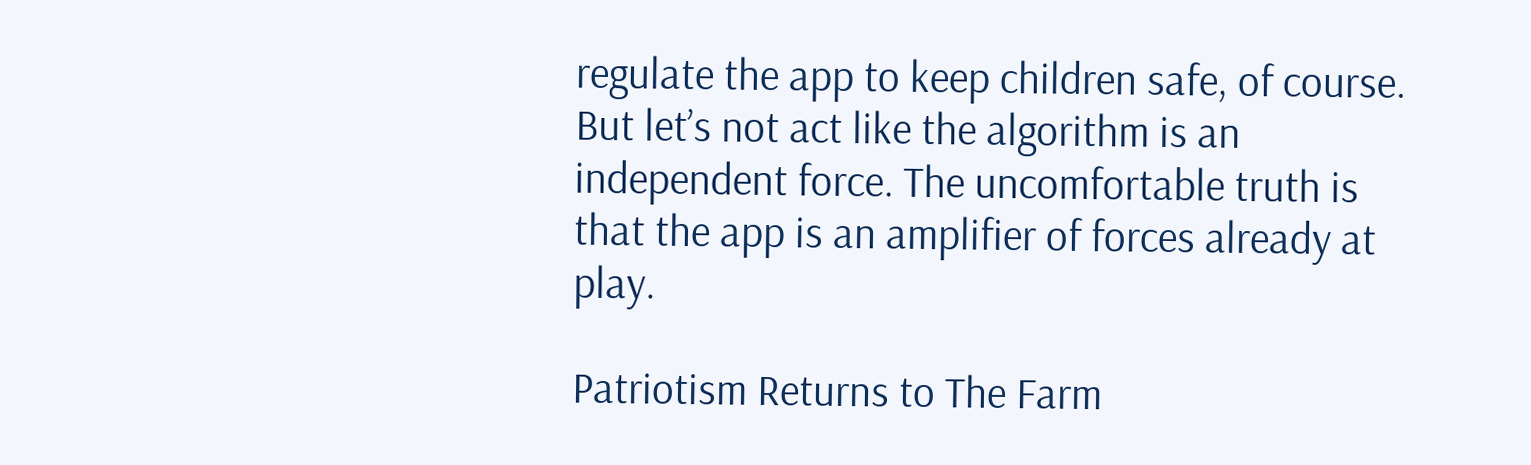regulate the app to keep children safe, of course. But let’s not act like the algorithm is an independent force. The uncomfortable truth is that the app is an amplifier of forces already at play.

Patriotism Returns to The Farm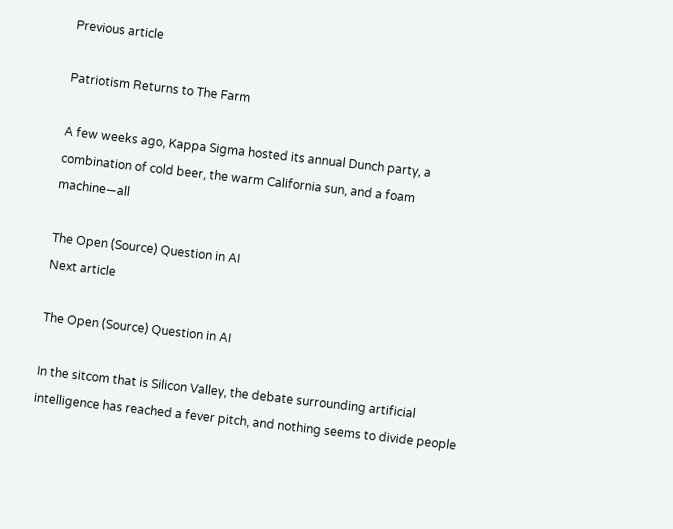Previous article

Patriotism Returns to The Farm

A few weeks ago, Kappa Sigma hosted its annual Dunch party, a combination of cold beer, the warm California sun, and a foam machine—all

The Open (Source) Question in AI
Next article

The Open (Source) Question in AI

In the sitcom that is Silicon Valley, the debate surrounding artificial intelligence has reached a fever pitch, and nothing seems to divide people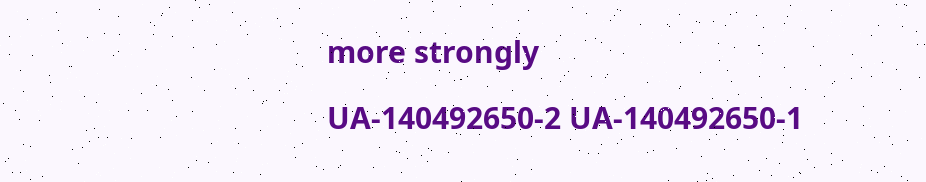more strongly

UA-140492650-2 UA-140492650-1